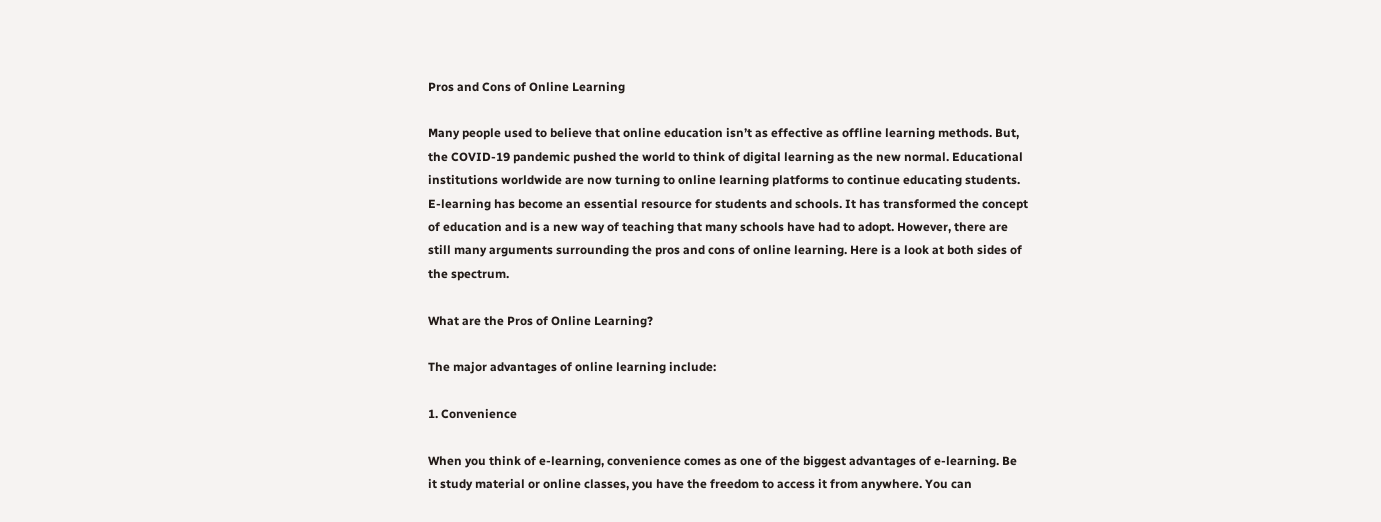Pros and Cons of Online Learning

Many people used to believe that online education isn’t as effective as offline learning methods. But, the COVID-19 pandemic pushed the world to think of digital learning as the new normal. Educational institutions worldwide are now turning to online learning platforms to continue educating students. E-learning has become an essential resource for students and schools. It has transformed the concept of education and is a new way of teaching that many schools have had to adopt. However, there are still many arguments surrounding the pros and cons of online learning. Here is a look at both sides of the spectrum.

What are the Pros of Online Learning?

The major advantages of online learning include:

1. Convenience

When you think of e-learning, convenience comes as one of the biggest advantages of e-learning. Be it study material or online classes, you have the freedom to access it from anywhere. You can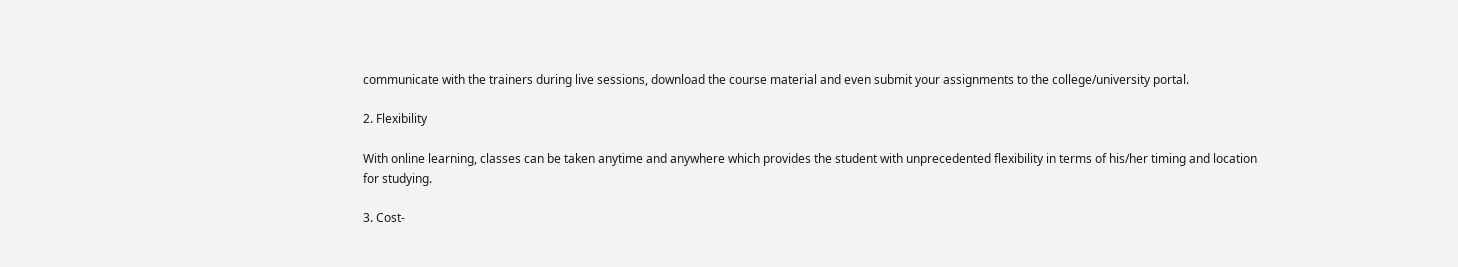communicate with the trainers during live sessions, download the course material and even submit your assignments to the college/university portal.

2. Flexibility

With online learning, classes can be taken anytime and anywhere which provides the student with unprecedented flexibility in terms of his/her timing and location for studying.

3. Cost-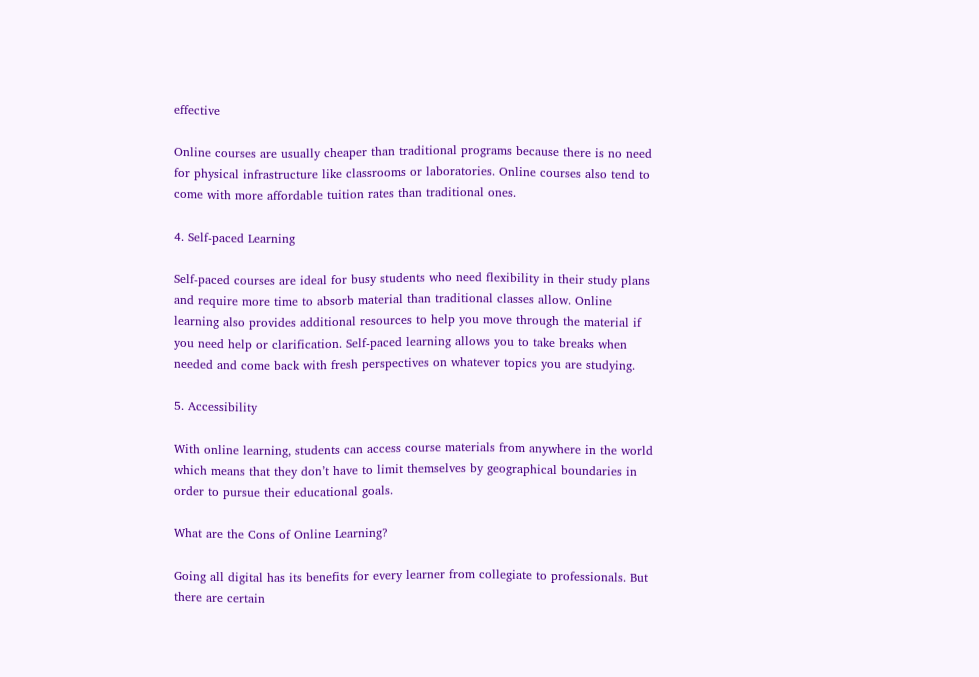effective

Online courses are usually cheaper than traditional programs because there is no need for physical infrastructure like classrooms or laboratories. Online courses also tend to come with more affordable tuition rates than traditional ones.

4. Self-paced Learning

Self-paced courses are ideal for busy students who need flexibility in their study plans and require more time to absorb material than traditional classes allow. Online learning also provides additional resources to help you move through the material if you need help or clarification. Self-paced learning allows you to take breaks when needed and come back with fresh perspectives on whatever topics you are studying.

5. Accessibility

With online learning, students can access course materials from anywhere in the world which means that they don’t have to limit themselves by geographical boundaries in order to pursue their educational goals.

What are the Cons of Online Learning?

Going all digital has its benefits for every learner from collegiate to professionals. But there are certain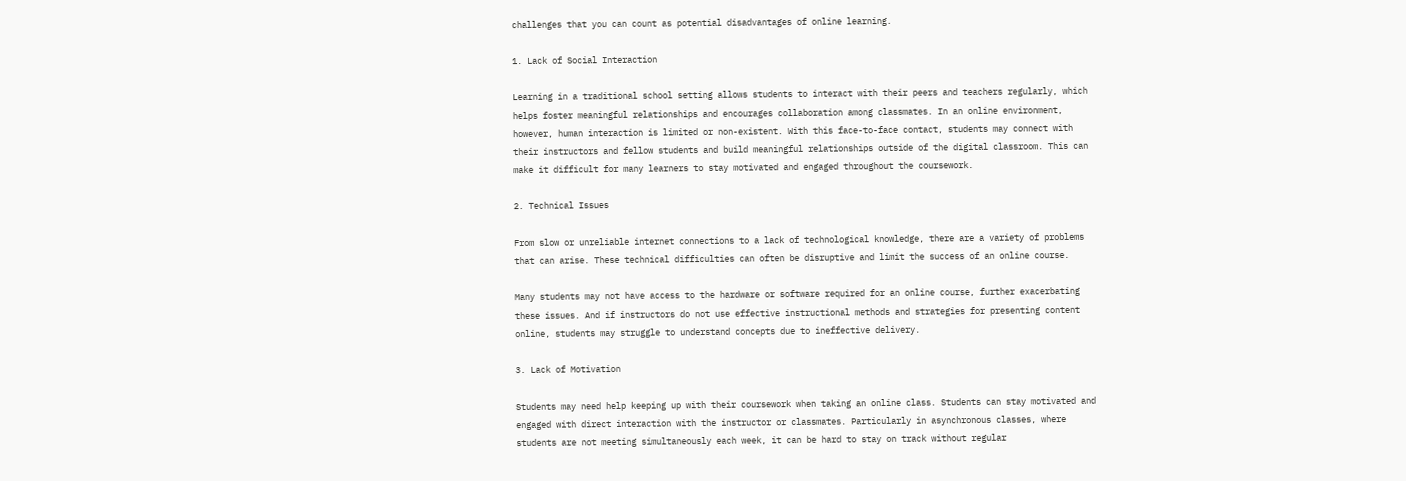challenges that you can count as potential disadvantages of online learning.

1. Lack of Social Interaction

Learning in a traditional school setting allows students to interact with their peers and teachers regularly, which helps foster meaningful relationships and encourages collaboration among classmates. In an online environment, however, human interaction is limited or non-existent. With this face-to-face contact, students may connect with their instructors and fellow students and build meaningful relationships outside of the digital classroom. This can make it difficult for many learners to stay motivated and engaged throughout the coursework.

2. Technical Issues

From slow or unreliable internet connections to a lack of technological knowledge, there are a variety of problems that can arise. These technical difficulties can often be disruptive and limit the success of an online course.

Many students may not have access to the hardware or software required for an online course, further exacerbating these issues. And if instructors do not use effective instructional methods and strategies for presenting content online, students may struggle to understand concepts due to ineffective delivery.

3. Lack of Motivation

Students may need help keeping up with their coursework when taking an online class. Students can stay motivated and engaged with direct interaction with the instructor or classmates. Particularly in asynchronous classes, where students are not meeting simultaneously each week, it can be hard to stay on track without regular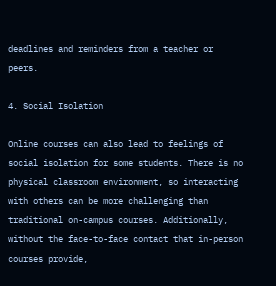deadlines and reminders from a teacher or peers.

4. Social Isolation

Online courses can also lead to feelings of social isolation for some students. There is no physical classroom environment, so interacting with others can be more challenging than traditional on-campus courses. Additionally, without the face-to-face contact that in-person courses provide,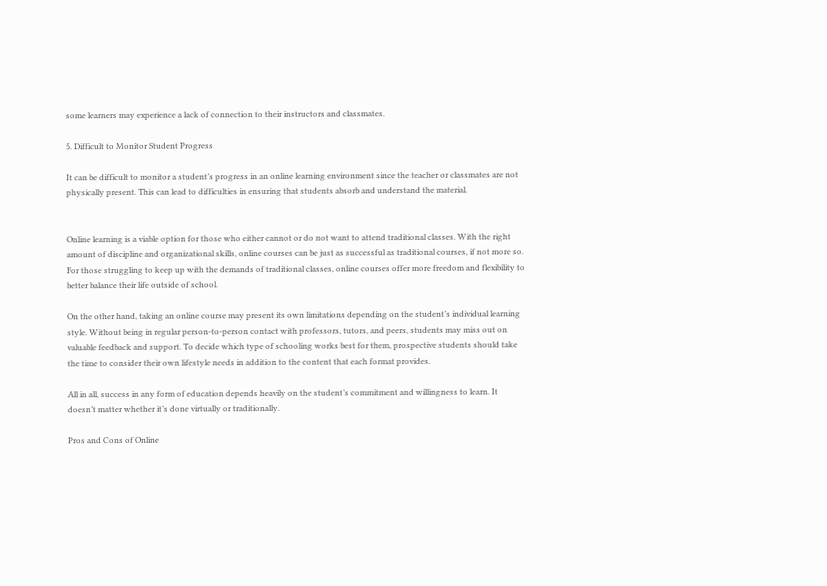some learners may experience a lack of connection to their instructors and classmates.

5. Difficult to Monitor Student Progress

It can be difficult to monitor a student’s progress in an online learning environment since the teacher or classmates are not physically present. This can lead to difficulties in ensuring that students absorb and understand the material.


Online learning is a viable option for those who either cannot or do not want to attend traditional classes. With the right amount of discipline and organizational skills, online courses can be just as successful as traditional courses, if not more so. For those struggling to keep up with the demands of traditional classes, online courses offer more freedom and flexibility to better balance their life outside of school.

On the other hand, taking an online course may present its own limitations depending on the student’s individual learning style. Without being in regular person-to-person contact with professors, tutors, and peers, students may miss out on valuable feedback and support. To decide which type of schooling works best for them, prospective students should take the time to consider their own lifestyle needs in addition to the content that each format provides.

All in all, success in any form of education depends heavily on the student’s commitment and willingness to learn. It doesn’t matter whether it’s done virtually or traditionally.

Pros and Cons of Online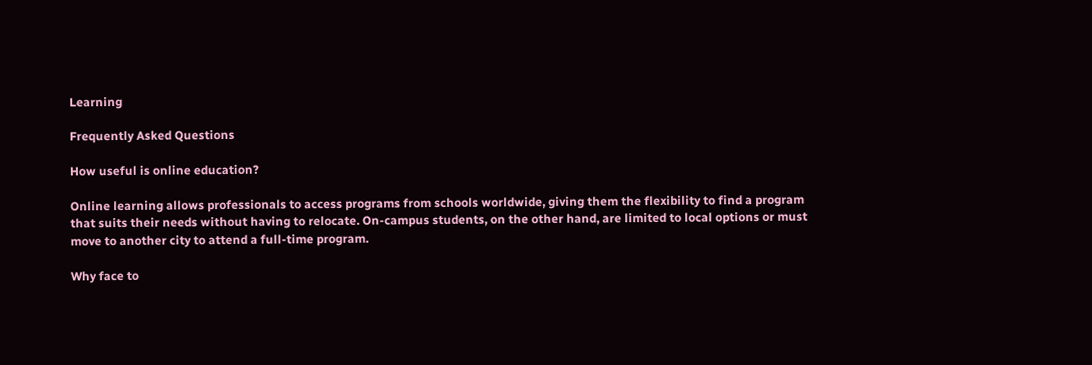Learning

Frequently Asked Questions

How useful is online education?

Online learning allows professionals to access programs from schools worldwide, giving them the flexibility to find a program that suits their needs without having to relocate. On-campus students, on the other hand, are limited to local options or must move to another city to attend a full-time program.

Why face to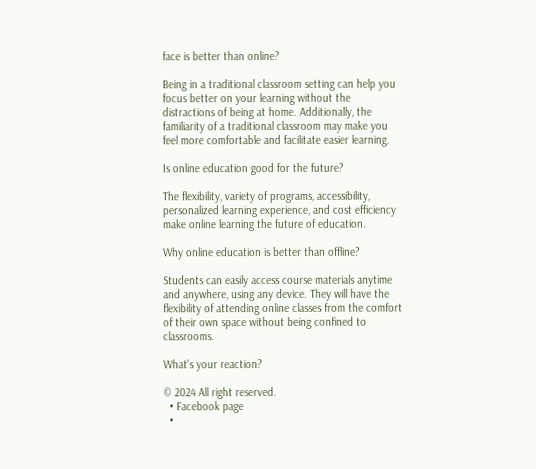face is better than online?

Being in a traditional classroom setting can help you focus better on your learning without the distractions of being at home. Additionally, the familiarity of a traditional classroom may make you feel more comfortable and facilitate easier learning.

Is online education good for the future?

The flexibility, variety of programs, accessibility, personalized learning experience, and cost efficiency make online learning the future of education.

Why online education is better than offline?

Students can easily access course materials anytime and anywhere, using any device. They will have the flexibility of attending online classes from the comfort of their own space without being confined to classrooms.

What's your reaction?

© 2024 All right reserved.
  • Facebook page
  •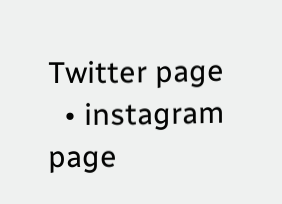Twitter page
  • instagram page